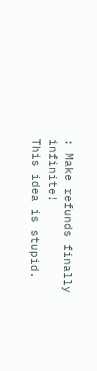: Make refunds finally infinite!
This idea is stupid.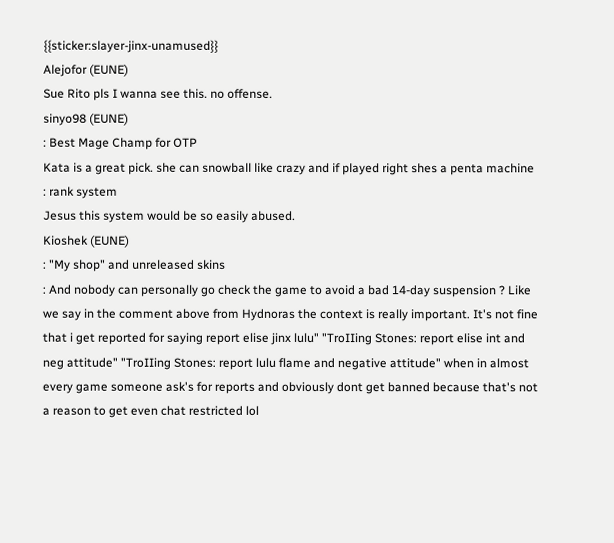{{sticker:slayer-jinx-unamused}}
Alejofor (EUNE)
Sue Rito pls I wanna see this. no offense.
sinyo98 (EUNE)
: Best Mage Champ for OTP
Kata is a great pick. she can snowball like crazy and if played right shes a penta machine
: rank system
Jesus this system would be so easily abused.
Kioshek (EUNE)
: "My shop" and unreleased skins
: And nobody can personally go check the game to avoid a bad 14-day suspension ? Like we say in the comment above from Hydnoras the context is really important. It's not fine that i get reported for saying report elise jinx lulu" "TroIIing Stones: report elise int and neg attitude" "TroIIing Stones: report lulu flame and negative attitude" when in almost every game someone ask's for reports and obviously dont get banned because that's not a reason to get even chat restricted lol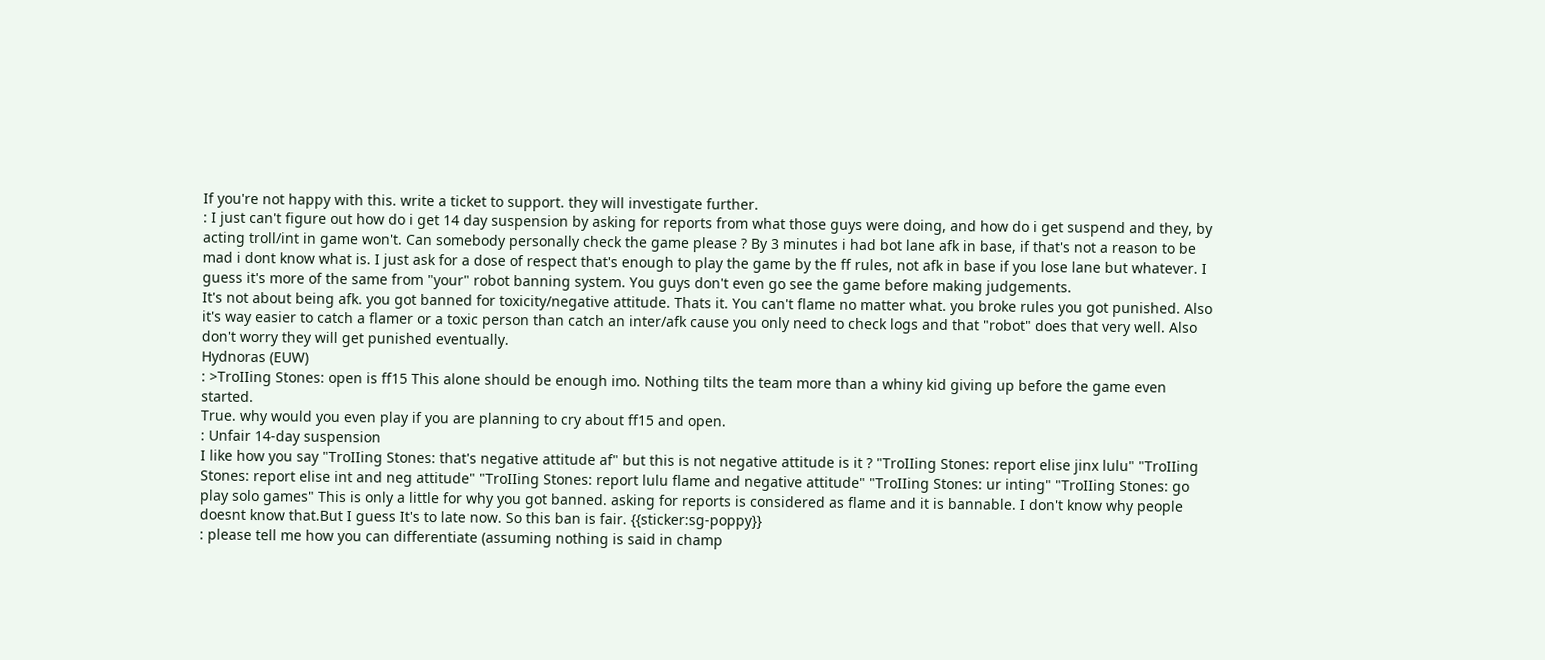If you're not happy with this. write a ticket to support. they will investigate further.
: I just can't figure out how do i get 14 day suspension by asking for reports from what those guys were doing, and how do i get suspend and they, by acting troll/int in game won't. Can somebody personally check the game please ? By 3 minutes i had bot lane afk in base, if that's not a reason to be mad i dont know what is. I just ask for a dose of respect that's enough to play the game by the ff rules, not afk in base if you lose lane but whatever. I guess it's more of the same from "your" robot banning system. You guys don't even go see the game before making judgements.
It's not about being afk. you got banned for toxicity/negative attitude. Thats it. You can't flame no matter what. you broke rules you got punished. Also it's way easier to catch a flamer or a toxic person than catch an inter/afk cause you only need to check logs and that "robot" does that very well. Also don't worry they will get punished eventually.
Hydnoras (EUW)
: >TroIIing Stones: open is ff15 This alone should be enough imo. Nothing tilts the team more than a whiny kid giving up before the game even started.
True. why would you even play if you are planning to cry about ff15 and open.
: Unfair 14-day suspension
I like how you say "TroIIing Stones: that's negative attitude af" but this is not negative attitude is it ? "TroIIing Stones: report elise jinx lulu" "TroIIing Stones: report elise int and neg attitude" "TroIIing Stones: report lulu flame and negative attitude" "TroIIing Stones: ur inting" "TroIIing Stones: go play solo games" This is only a little for why you got banned. asking for reports is considered as flame and it is bannable. I don't know why people doesnt know that.But I guess It's to late now. So this ban is fair. {{sticker:sg-poppy}}
: please tell me how you can differentiate (assuming nothing is said in champ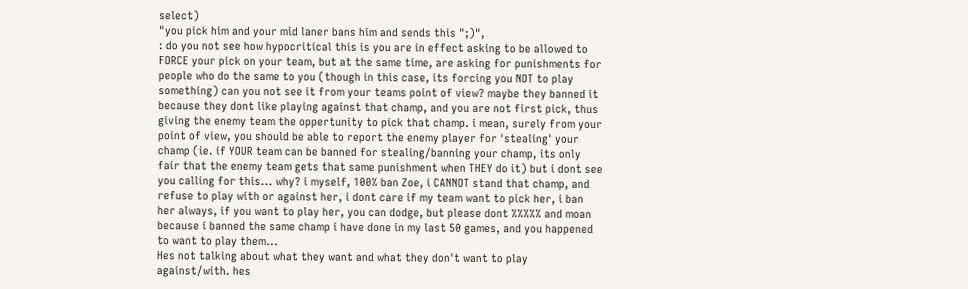select)
"you pick him and your mid laner bans him and sends this ";)",
: do you not see how hypocritical this is you are in effect asking to be allowed to FORCE your pick on your team, but at the same time, are asking for punishments for people who do the same to you (though in this case, its forcing you NOT to play something) can you not see it from your teams point of view? maybe they banned it because they dont like playing against that champ, and you are not first pick, thus giving the enemy team the oppertunity to pick that champ. i mean, surely from your point of view, you should be able to report the enemy player for 'stealing' your champ (ie. if YOUR team can be banned for stealing/banning your champ, its only fair that the enemy team gets that same punishment when THEY do it) but i dont see you calling for this... why? i myself, 100% ban Zoe, i CANNOT stand that champ, and refuse to play with or against her, i dont care if my team want to pick her, i ban her always, if you want to play her, you can dodge, but please dont %%%%% and moan because i banned the same champ i have done in my last 50 games, and you happened to want to play them...
Hes not talking about what they want and what they don't want to play against/with. hes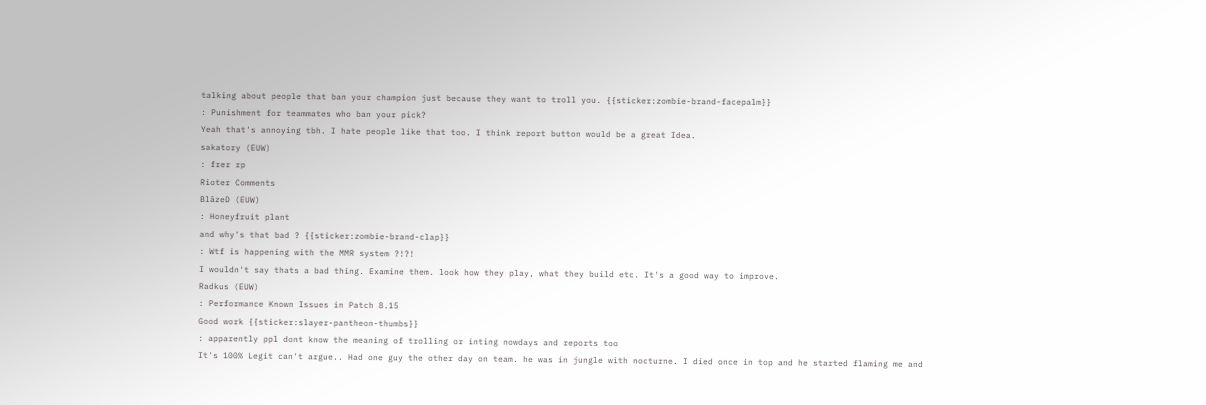talking about people that ban your champion just because they want to troll you. {{sticker:zombie-brand-facepalm}}
: Punishment for teammates who ban your pick?
Yeah that's annoying tbh. I hate people like that too. I think report button would be a great Idea.
sakatory (EUW)
: frer rp
Rioter Comments
BlãzeD (EUW)
: Honeyfruit plant
and why's that bad ? {{sticker:zombie-brand-clap}}
: Wtf is happening with the MMR system ?!?!
I wouldn't say thats a bad thing. Examine them. look how they play, what they build etc. It's a good way to improve.
Radkus (EUW)
: Performance Known Issues in Patch 8.15
Good work {{sticker:slayer-pantheon-thumbs}}
: apparently ppl dont know the meaning of trolling or inting nowdays and reports too
It's 100% Legit can't argue.. Had one guy the other day on team. he was in jungle with nocturne. I died once in top and he started flaming me and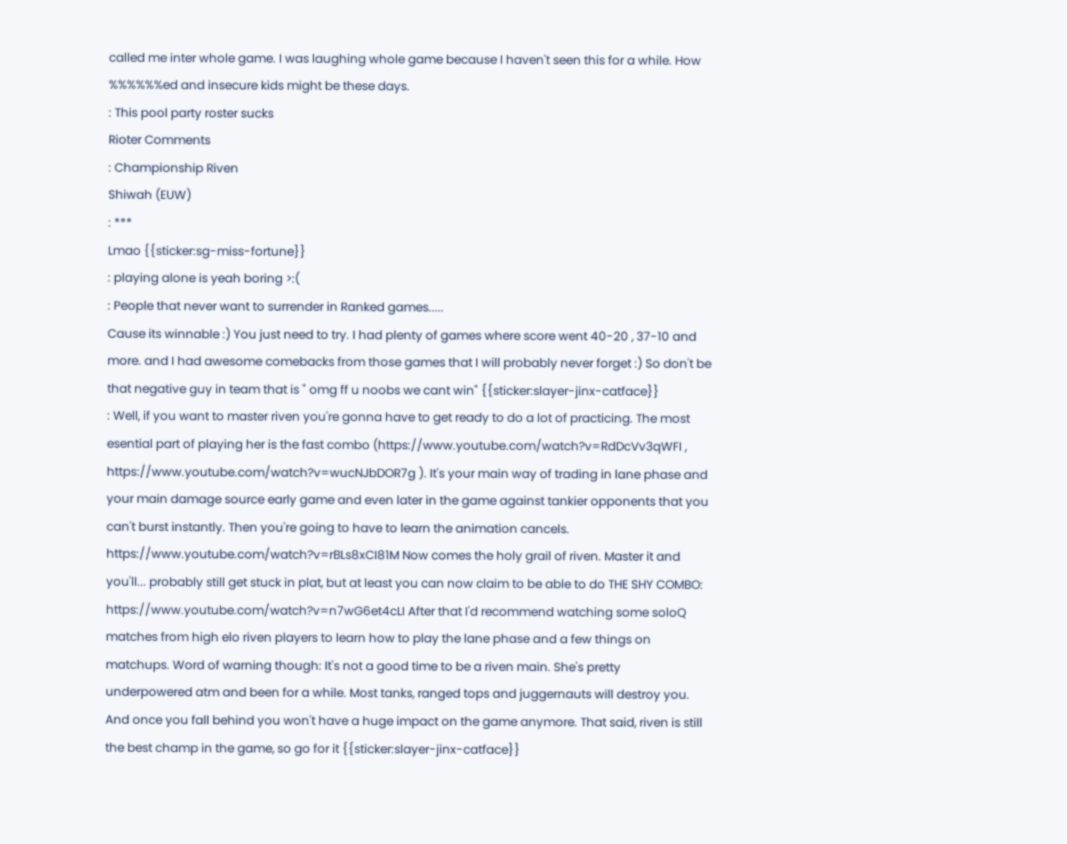called me inter whole game. I was laughing whole game because I haven't seen this for a while. How %%%%%%ed and insecure kids might be these days.
: This pool party roster sucks
Rioter Comments
: Championship Riven
Shiwah (EUW)
: ***
Lmao {{sticker:sg-miss-fortune}}
: playing alone is yeah boring >:(
: People that never want to surrender in Ranked games.....
Cause its winnable :) You just need to try. I had plenty of games where score went 40-20 , 37-10 and more. and I had awesome comebacks from those games that I will probably never forget :) So don't be that negative guy in team that is " omg ff u noobs we cant win" {{sticker:slayer-jinx-catface}}
: Well, if you want to master riven you're gonna have to get ready to do a lot of practicing. The most esential part of playing her is the fast combo (https://www.youtube.com/watch?v=RdDcVv3qWFI , https://www.youtube.com/watch?v=wucNJbDOR7g ). It's your main way of trading in lane phase and your main damage source early game and even later in the game against tankier opponents that you can't burst instantly. Then you're going to have to learn the animation cancels. https://www.youtube.com/watch?v=rBLs8xCI81M Now comes the holy grail of riven. Master it and you'll... probably still get stuck in plat, but at least you can now claim to be able to do THE SHY COMBO: https://www.youtube.com/watch?v=n7wG6et4cLI After that I'd recommend watching some soloQ matches from high elo riven players to learn how to play the lane phase and a few things on matchups. Word of warning though: It's not a good time to be a riven main. She's pretty underpowered atm and been for a while. Most tanks, ranged tops and juggernauts will destroy you. And once you fall behind you won't have a huge impact on the game anymore. That said, riven is still the best champ in the game, so go for it {{sticker:slayer-jinx-catface}}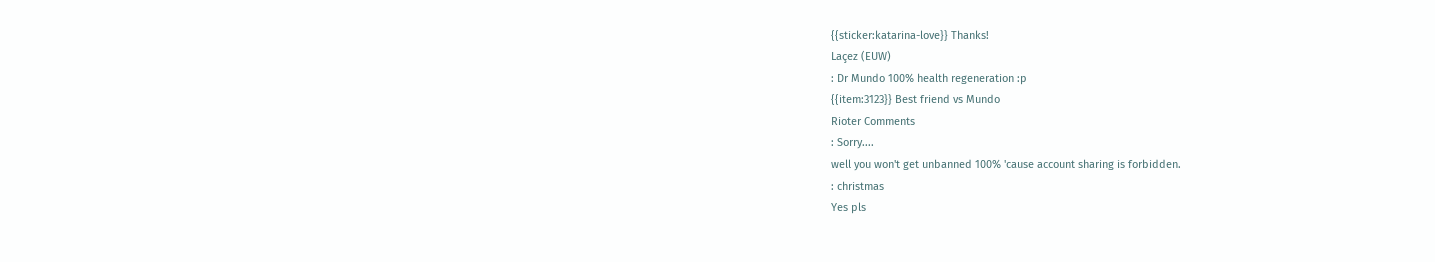{{sticker:katarina-love}} Thanks!
Laçez (EUW)
: Dr Mundo 100% health regeneration :p
{{item:3123}} Best friend vs Mundo
Rioter Comments
: Sorry....
well you won't get unbanned 100% 'cause account sharing is forbidden.
: christmas
Yes pls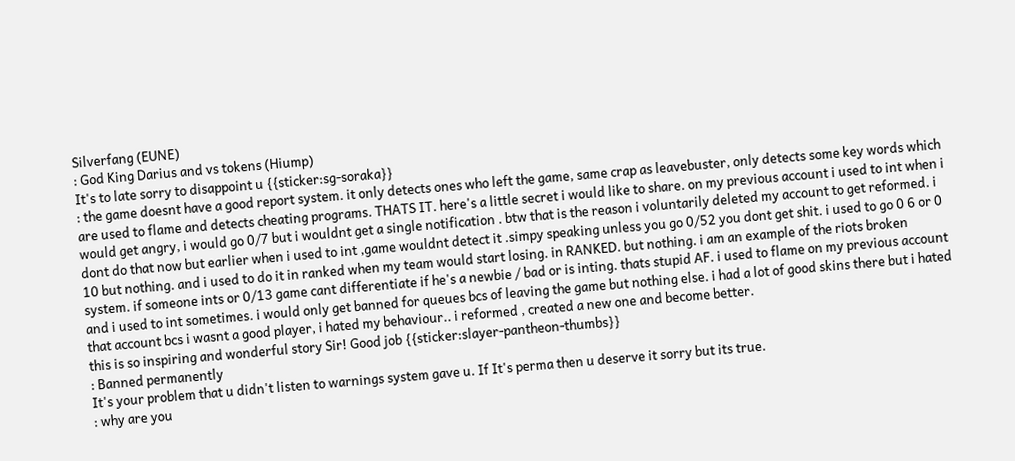Silverfang (EUNE)
: God King Darius and vs tokens (Hiump)
It's to late sorry to disappoint u {{sticker:sg-soraka}}
: the game doesnt have a good report system. it only detects ones who left the game, same crap as leavebuster, only detects some key words which are used to flame and detects cheating programs. THATS IT. here's a little secret i would like to share. on my previous account i used to int when i would get angry, i would go 0/7 but i wouldnt get a single notification . btw that is the reason i voluntarily deleted my account to get reformed. i dont do that now but earlier when i used to int ,game wouldnt detect it .simpy speaking unless you go 0/52 you dont get shit. i used to go 0 6 or 0 10 but nothing. and i used to do it in ranked when my team would start losing. in RANKED. but nothing. i am an example of the riots broken system. if someone ints or 0/13 game cant differentiate if he's a newbie / bad or is inting. thats stupid AF. i used to flame on my previous account and i used to int sometimes. i would only get banned for queues bcs of leaving the game but nothing else. i had a lot of good skins there but i hated that account bcs i wasnt a good player, i hated my behaviour.. i reformed , created a new one and become better.
this is so inspiring and wonderful story Sir! Good job {{sticker:slayer-pantheon-thumbs}}
: Banned permanently
It's your problem that u didn't listen to warnings system gave u. If It's perma then u deserve it sorry but its true.
: why are you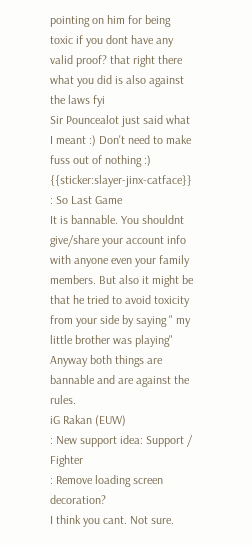pointing on him for being toxic if you dont have any valid proof? that right there what you did is also against the laws fyi
Sir Pouncealot just said what I meant :) Don't need to make fuss out of nothing :) {{sticker:slayer-jinx-catface}}
: So Last Game
It is bannable. You shouldnt give/share your account info with anyone even your family members. But also it might be that he tried to avoid toxicity from your side by saying " my little brother was playing" Anyway both things are bannable and are against the rules.
iG Rakan (EUW)
: New support idea: Support / Fighter
: Remove loading screen decoration?
I think you cant. Not sure.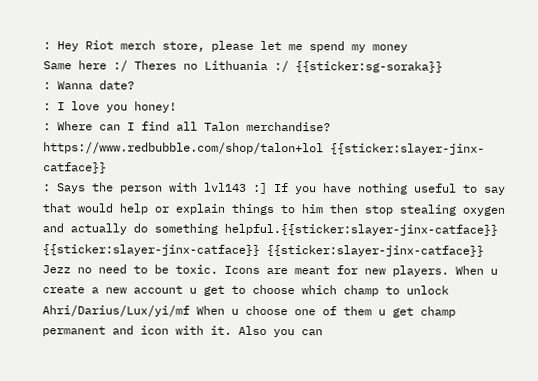: Hey Riot merch store, please let me spend my money
Same here :/ Theres no Lithuania :/ {{sticker:sg-soraka}}
: Wanna date?
: I love you honey!
: Where can I find all Talon merchandise?
https://www.redbubble.com/shop/talon+lol {{sticker:slayer-jinx-catface}}
: Says the person with lvl143 :] If you have nothing useful to say that would help or explain things to him then stop stealing oxygen and actually do something helpful.{{sticker:slayer-jinx-catface}} {{sticker:slayer-jinx-catface}} {{sticker:slayer-jinx-catface}}
Jezz no need to be toxic. Icons are meant for new players. When u create a new account u get to choose which champ to unlock Ahri/Darius/Lux/yi/mf When u choose one of them u get champ permanent and icon with it. Also you can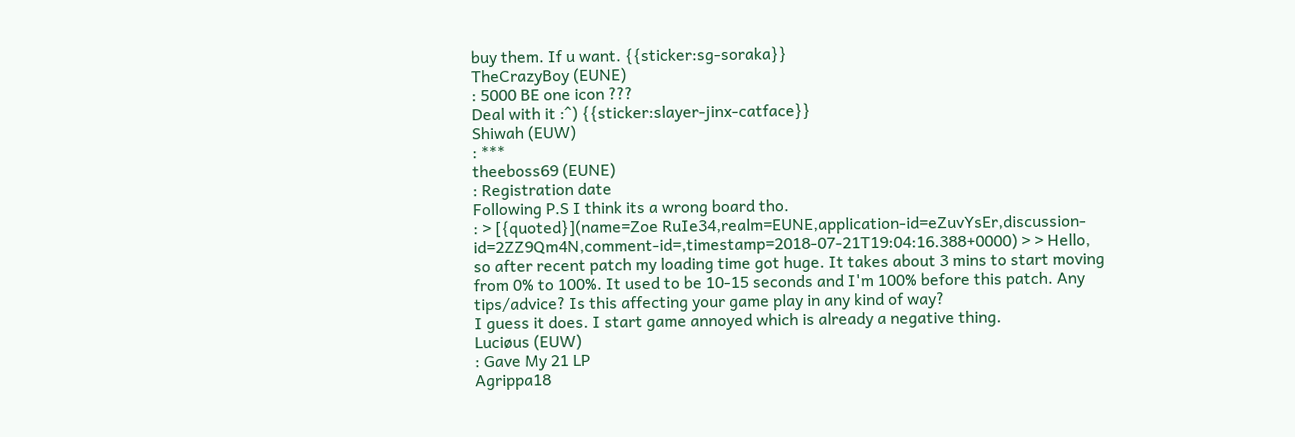buy them. If u want. {{sticker:sg-soraka}}
TheCrazyBoy (EUNE)
: 5000 BE one icon ???
Deal with it :^) {{sticker:slayer-jinx-catface}}
Shiwah (EUW)
: ***
theeboss69 (EUNE)
: Registration date
Following P.S I think its a wrong board tho.
: > [{quoted}](name=Zoe RuIe34,realm=EUNE,application-id=eZuvYsEr,discussion-id=2ZZ9Qm4N,comment-id=,timestamp=2018-07-21T19:04:16.388+0000) > > Hello, so after recent patch my loading time got huge. It takes about 3 mins to start moving from 0% to 100%. It used to be 10-15 seconds and I'm 100% before this patch. Any tips/advice? Is this affecting your game play in any kind of way?
I guess it does. I start game annoyed which is already a negative thing.
Luciøus (EUW)
: Gave My 21 LP
Agrippa18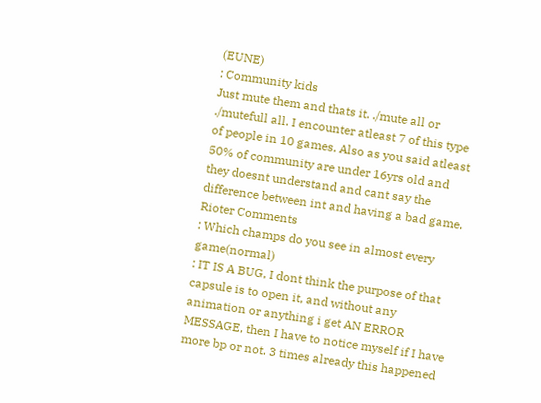(EUNE)
: Community kids
Just mute them and thats it. ./mute all or ./mutefull all. I encounter atleast 7 of this type of people in 10 games. Also as you said atleast 50% of community are under 16yrs old and they doesnt understand and cant say the difference between int and having a bad game.
Rioter Comments
: Which champs do you see in almost every game(normal)
: IT IS A BUG, I dont think the purpose of that capsule is to open it, and without any animation or anything i get AN ERROR MESSAGE, then I have to notice myself if I have more bp or not. 3 times already this happened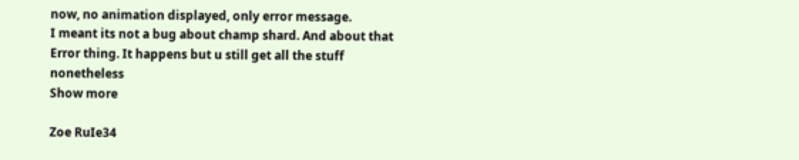now, no animation displayed, only error message.
I meant its not a bug about champ shard. And about that Error thing. It happens but u still get all the stuff nonetheless
Show more

Zoe RuIe34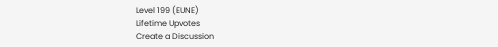Level 199 (EUNE)
Lifetime Upvotes
Create a Discussion